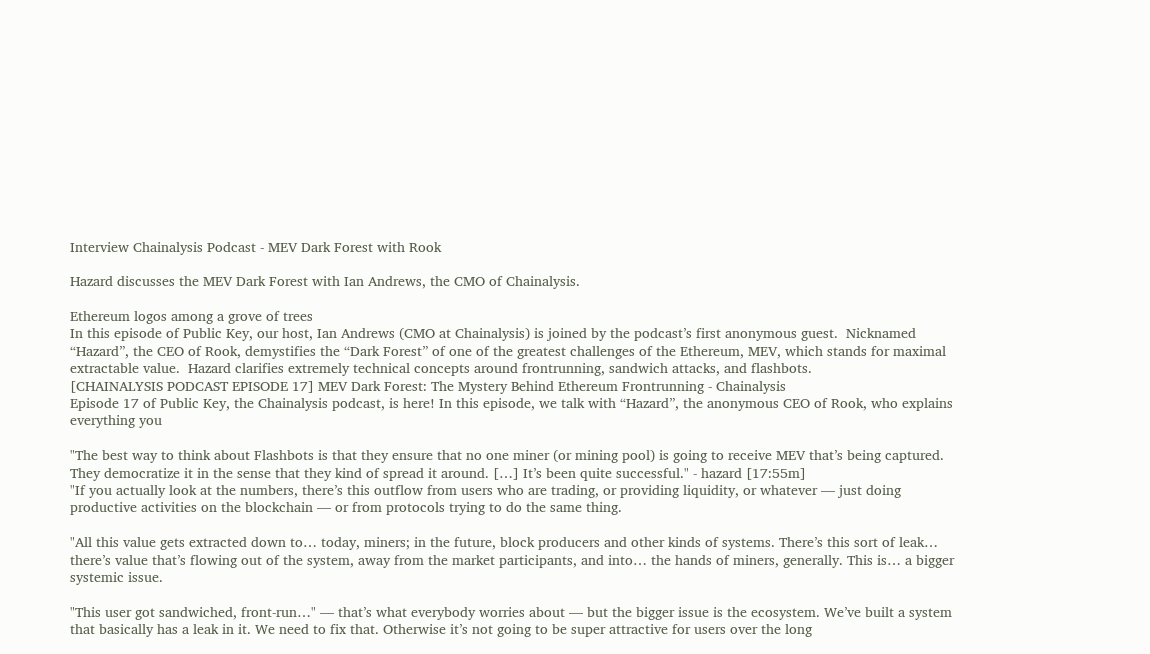Interview Chainalysis Podcast - MEV Dark Forest with Rook

Hazard discusses the MEV Dark Forest with Ian Andrews, the CMO of Chainalysis.

Ethereum logos among a grove of trees
In this episode of Public Key, our host, Ian Andrews (CMO at Chainalysis) is joined by the podcast’s first anonymous guest.  Nicknamed “Hazard”, the CEO of Rook, demystifies the “Dark Forest” of one of the greatest challenges of the Ethereum, MEV, which stands for maximal extractable value.  Hazard clarifies extremely technical concepts around frontrunning, sandwich attacks, and flashbots.
[CHAINALYSIS PODCAST EPISODE 17] MEV Dark Forest: The Mystery Behind Ethereum Frontrunning - Chainalysis
Episode 17 of Public Key, the Chainalysis podcast, is here! In this episode, we talk with “Hazard”, the anonymous CEO of Rook, who explains everything you

"The best way to think about Flashbots is that they ensure that no one miner (or mining pool) is going to receive MEV that’s being captured. They democratize it in the sense that they kind of spread it around. […] It’s been quite successful." - hazard [17:55m]
"If you actually look at the numbers, there’s this outflow from users who are trading, or providing liquidity, or whatever — just doing productive activities on the blockchain — or from protocols trying to do the same thing.

"All this value gets extracted down to… today, miners; in the future, block producers and other kinds of systems. There’s this sort of leak… there’s value that’s flowing out of the system, away from the market participants, and into… the hands of miners, generally. This is… a bigger systemic issue.

"This user got sandwiched, front-run…" — that’s what everybody worries about — but the bigger issue is the ecosystem. We’ve built a system that basically has a leak in it. We need to fix that. Otherwise it’s not going to be super attractive for users over the long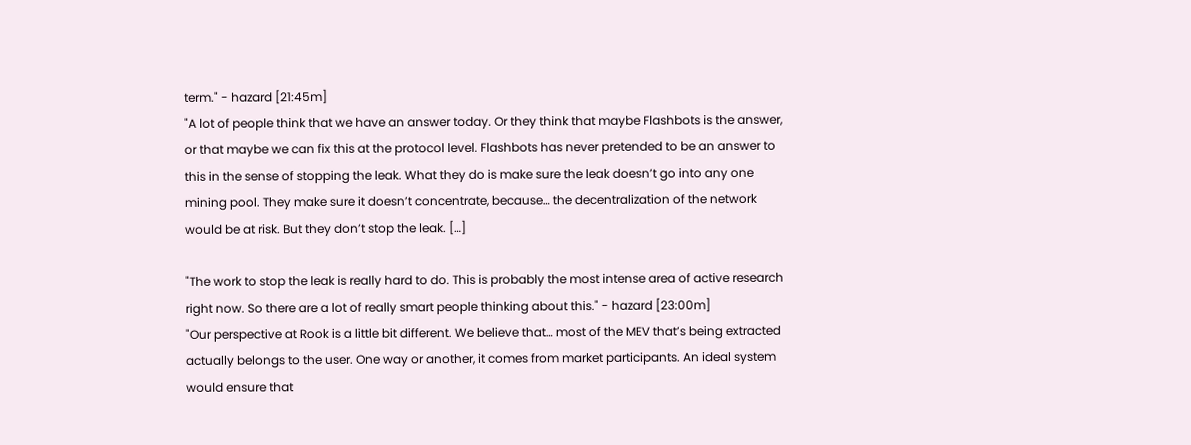term." - hazard [21:45m]
"A lot of people think that we have an answer today. Or they think that maybe Flashbots is the answer, or that maybe we can fix this at the protocol level. Flashbots has never pretended to be an answer to this in the sense of stopping the leak. What they do is make sure the leak doesn’t go into any one mining pool. They make sure it doesn’t concentrate, because… the decentralization of the network would be at risk. But they don’t stop the leak. […]

"The work to stop the leak is really hard to do. This is probably the most intense area of active research right now. So there are a lot of really smart people thinking about this." - hazard [23:00m]
"Our perspective at Rook is a little bit different. We believe that… most of the MEV that’s being extracted actually belongs to the user. One way or another, it comes from market participants. An ideal system would ensure that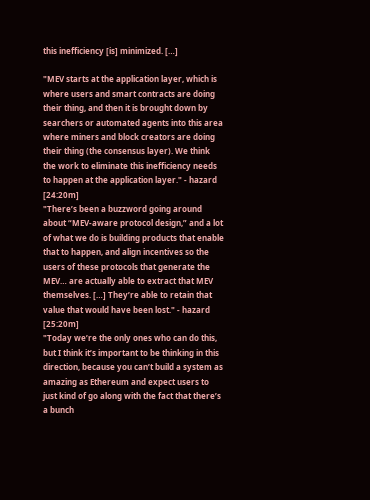this inefficiency [is] minimized. […]

"MEV starts at the application layer, which is where users and smart contracts are doing their thing, and then it is brought down by searchers or automated agents into this area where miners and block creators are doing their thing (the consensus layer). We think the work to eliminate this inefficiency needs to happen at the application layer." - hazard [24:20m]
"There’s been a buzzword going around about “MEV-aware protocol design,” and a lot of what we do is building products that enable that to happen, and align incentives so the users of these protocols that generate the MEV… are actually able to extract that MEV themselves. […] They’re able to retain that value that would have been lost." - hazard [25:20m]
"Today we’re the only ones who can do this, but I think it’s important to be thinking in this direction, because you can’t build a system as amazing as Ethereum and expect users to just kind of go along with the fact that there’s a bunch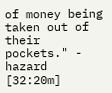of money being taken out of their pockets." - hazard [32:20m]